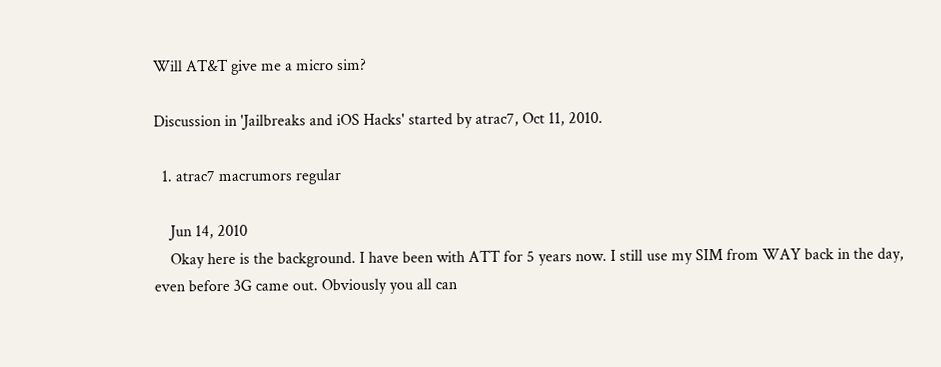Will AT&T give me a micro sim?

Discussion in 'Jailbreaks and iOS Hacks' started by atrac7, Oct 11, 2010.

  1. atrac7 macrumors regular

    Jun 14, 2010
    Okay here is the background. I have been with ATT for 5 years now. I still use my SIM from WAY back in the day, even before 3G came out. Obviously you all can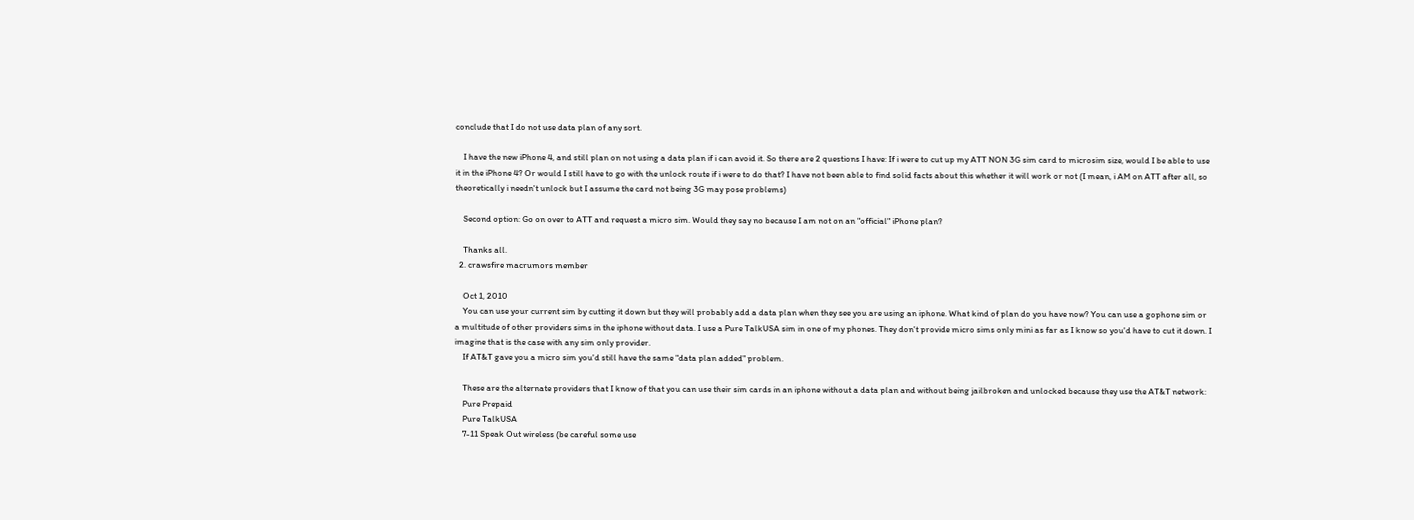conclude that I do not use data plan of any sort.

    I have the new iPhone 4, and still plan on not using a data plan if i can avoid it. So there are 2 questions I have: If i were to cut up my ATT NON 3G sim card to microsim size, would I be able to use it in the iPhone 4? Or would I still have to go with the unlock route if i were to do that? I have not been able to find solid facts about this whether it will work or not (I mean, i AM on ATT after all, so theoretically i needn't unlock but I assume the card not being 3G may pose problems)

    Second option: Go on over to ATT and request a micro sim. Would they say no because I am not on an "official" iPhone plan?

    Thanks all.
  2. crawsfire macrumors member

    Oct 1, 2010
    You can use your current sim by cutting it down but they will probably add a data plan when they see you are using an iphone. What kind of plan do you have now? You can use a gophone sim or a multitude of other providers sims in the iphone without data. I use a Pure TalkUSA sim in one of my phones. They don't provide micro sims only mini as far as I know so you'd have to cut it down. I imagine that is the case with any sim only provider.
    If AT&T gave you a micro sim you'd still have the same "data plan added" problem.

    These are the alternate providers that I know of that you can use their sim cards in an iphone without a data plan and without being jailbroken and unlocked because they use the AT&T network:
    Pure Prepaid
    Pure TalkUSA
    7-11 Speak Out wireless (be careful some use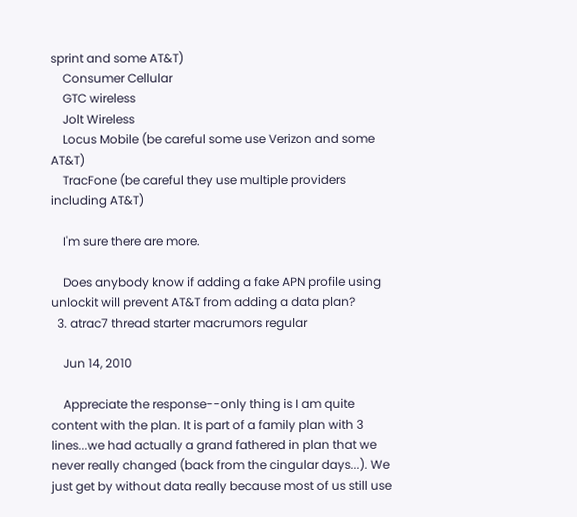sprint and some AT&T)
    Consumer Cellular
    GTC wireless
    Jolt Wireless
    Locus Mobile (be careful some use Verizon and some AT&T)
    TracFone (be careful they use multiple providers including AT&T)

    I'm sure there are more.

    Does anybody know if adding a fake APN profile using unlockit will prevent AT&T from adding a data plan?
  3. atrac7 thread starter macrumors regular

    Jun 14, 2010

    Appreciate the response--only thing is I am quite content with the plan. It is part of a family plan with 3 lines...we had actually a grand fathered in plan that we never really changed (back from the cingular days...). We just get by without data really because most of us still use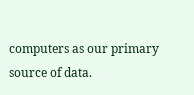computers as our primary source of data.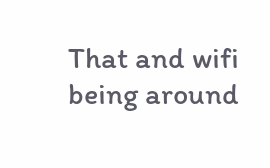That and wifi being around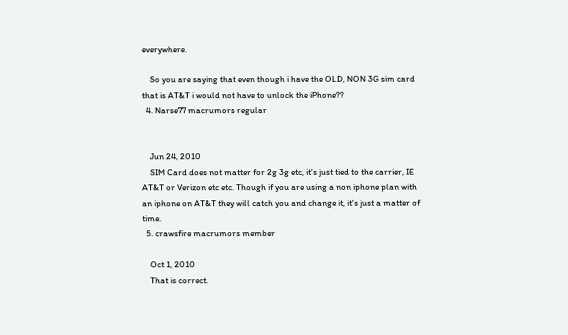everywhere.

    So you are saying that even though i have the OLD, NON 3G sim card that is AT&T i would not have to unlock the iPhone??
  4. Narse77 macrumors regular


    Jun 24, 2010
    SIM Card does not matter for 2g 3g etc, it's just tied to the carrier, IE AT&T or Verizon etc etc. Though if you are using a non iphone plan with an iphone on AT&T they will catch you and change it, it's just a matter of time.
  5. crawsfire macrumors member

    Oct 1, 2010
    That is correct.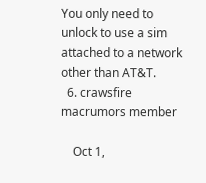You only need to unlock to use a sim attached to a network other than AT&T.
  6. crawsfire macrumors member

    Oct 1,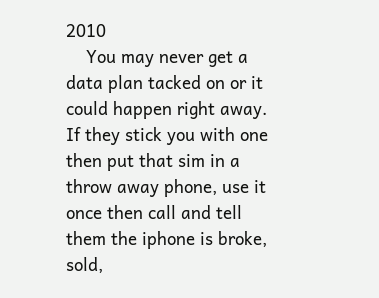2010
    You may never get a data plan tacked on or it could happen right away. If they stick you with one then put that sim in a throw away phone, use it once then call and tell them the iphone is broke, sold,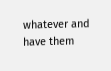whatever and have them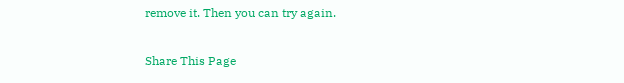remove it. Then you can try again.

Share This Page